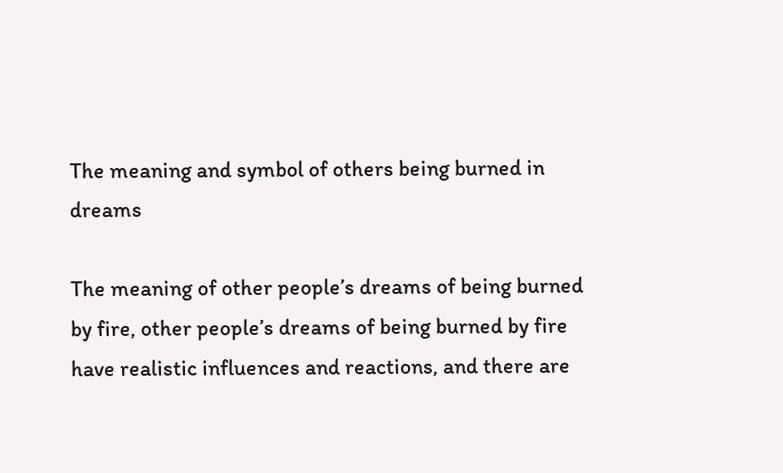The meaning and symbol of others being burned in dreams

The meaning of other people’s dreams of being burned by fire, other people’s dreams of being burned by fire have realistic influences and reactions, and there are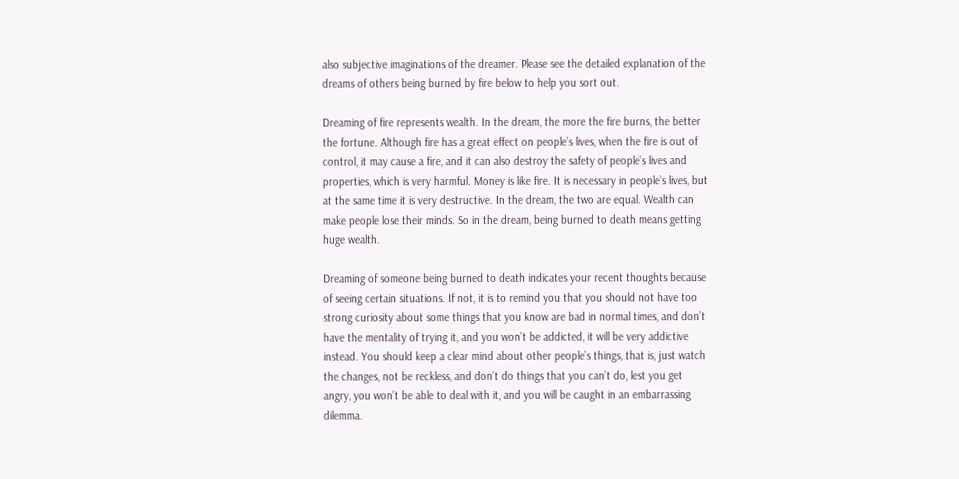also subjective imaginations of the dreamer. Please see the detailed explanation of the dreams of others being burned by fire below to help you sort out.

Dreaming of fire represents wealth. In the dream, the more the fire burns, the better the fortune. Although fire has a great effect on people’s lives, when the fire is out of control, it may cause a fire, and it can also destroy the safety of people’s lives and properties, which is very harmful. Money is like fire. It is necessary in people’s lives, but at the same time it is very destructive. In the dream, the two are equal. Wealth can make people lose their minds. So in the dream, being burned to death means getting huge wealth.

Dreaming of someone being burned to death indicates your recent thoughts because of seeing certain situations. If not, it is to remind you that you should not have too strong curiosity about some things that you know are bad in normal times, and don’t have the mentality of trying it, and you won’t be addicted, it will be very addictive instead. You should keep a clear mind about other people’s things, that is, just watch the changes, not be reckless, and don’t do things that you can’t do, lest you get angry, you won’t be able to deal with it, and you will be caught in an embarrassing dilemma.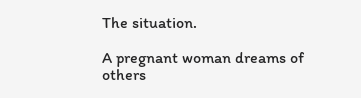The situation.

A pregnant woman dreams of others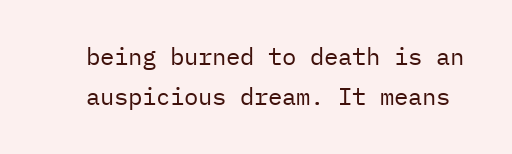being burned to death is an auspicious dream. It means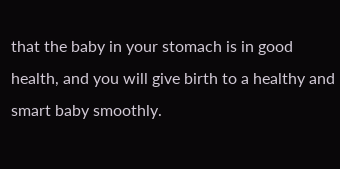that the baby in your stomach is in good health, and you will give birth to a healthy and smart baby smoothly.